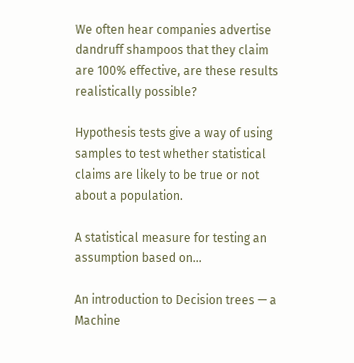We often hear companies advertise dandruff shampoos that they claim are 100% effective, are these results realistically possible?

Hypothesis tests give a way of using samples to test whether statistical claims are likely to be true or not about a population.

A statistical measure for testing an assumption based on…

An introduction to Decision trees — a Machine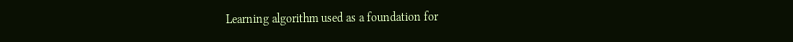Learning algorithm used as a foundation for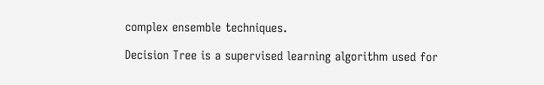complex ensemble techniques.

Decision Tree is a supervised learning algorithm used for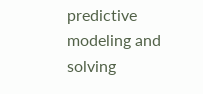predictive modeling and solving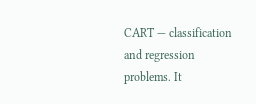CART — classification and regression problems. It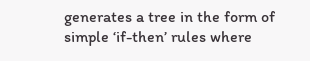generates a tree in the form of simple ‘if-then’ rules where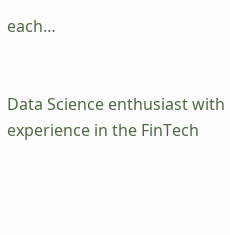each…


Data Science enthusiast with experience in the FinTech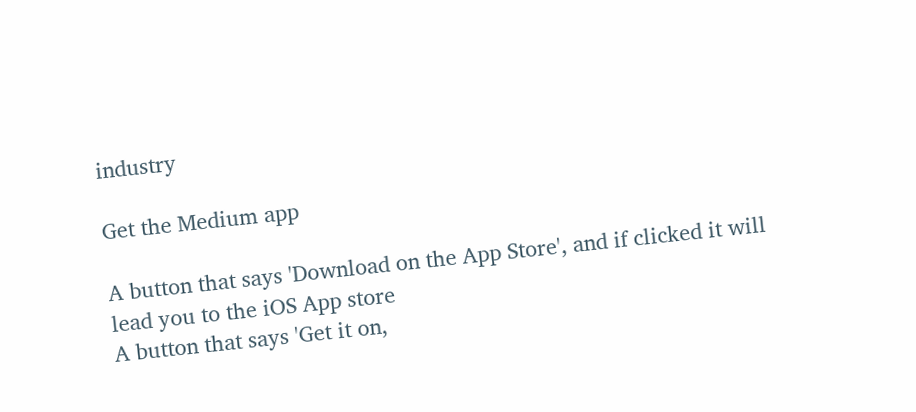industry

Get the Medium app

A button that says 'Download on the App Store', and if clicked it will lead you to the iOS App store
A button that says 'Get it on,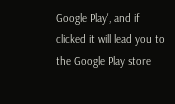Google Play', and if clicked it will lead you to the Google Play store